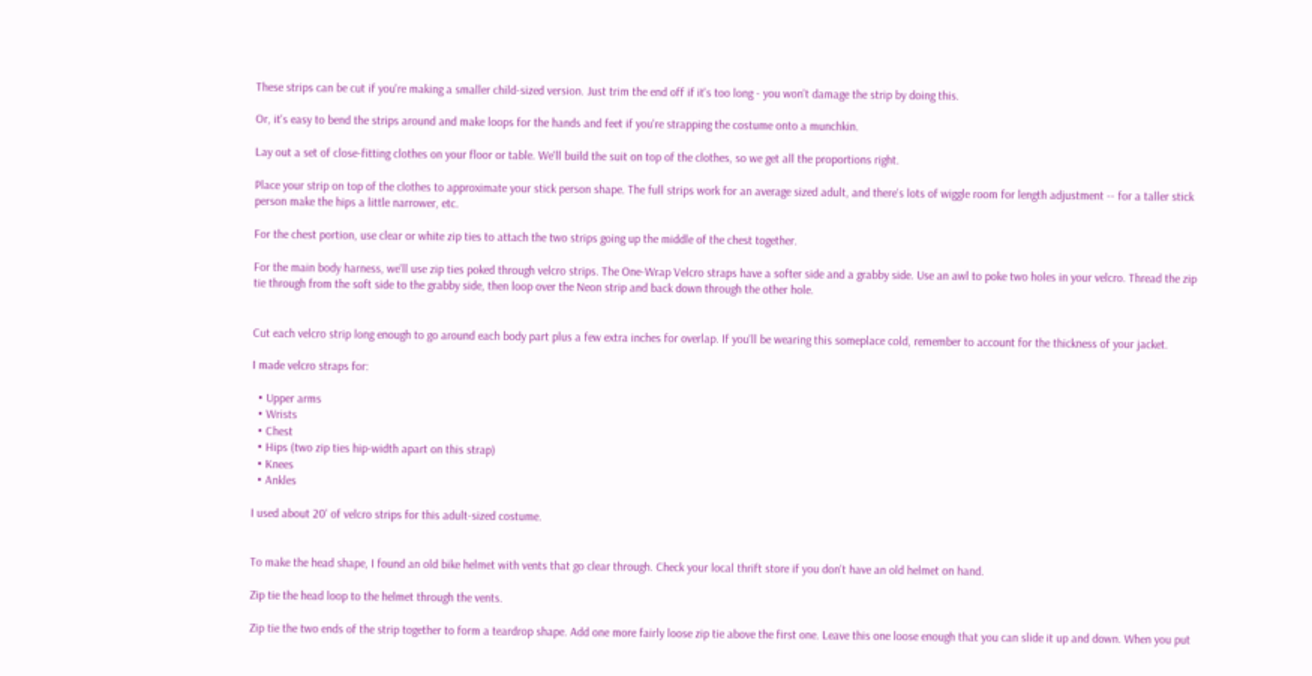These strips can be cut if you're making a smaller child-sized version. Just trim the end off if it's too long - you won't damage the strip by doing this.

Or, it's easy to bend the strips around and make loops for the hands and feet if you're strapping the costume onto a munchkin.

Lay out a set of close-fitting clothes on your floor or table. We'll build the suit on top of the clothes, so we get all the proportions right.

Place your strip on top of the clothes to approximate your stick person shape. The full strips work for an average sized adult, and there's lots of wiggle room for length adjustment -- for a taller stick person make the hips a little narrower, etc.

For the chest portion, use clear or white zip ties to attach the two strips going up the middle of the chest together.

For the main body harness, we'll use zip ties poked through velcro strips. The One-Wrap Velcro straps have a softer side and a grabby side. Use an awl to poke two holes in your velcro. Thread the zip tie through from the soft side to the grabby side, then loop over the Neon strip and back down through the other hole.


Cut each velcro strip long enough to go around each body part plus a few extra inches for overlap. If you'll be wearing this someplace cold, remember to account for the thickness of your jacket.

I made velcro straps for:

  • Upper arms
  • Wrists
  • Chest
  • Hips (two zip ties hip-width apart on this strap)
  • Knees
  • Ankles

I used about 20' of velcro strips for this adult-sized costume.


To make the head shape, I found an old bike helmet with vents that go clear through. Check your local thrift store if you don't have an old helmet on hand.

Zip tie the head loop to the helmet through the vents.

Zip tie the two ends of the strip together to form a teardrop shape. Add one more fairly loose zip tie above the first one. Leave this one loose enough that you can slide it up and down. When you put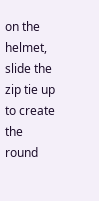on the helmet, slide the zip tie up to create the round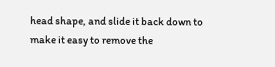head shape, and slide it back down to make it easy to remove the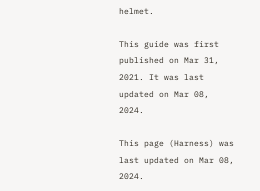helmet.

This guide was first published on Mar 31, 2021. It was last updated on Mar 08, 2024.

This page (Harness) was last updated on Mar 08, 2024.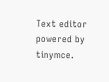Text editor powered by tinymce.